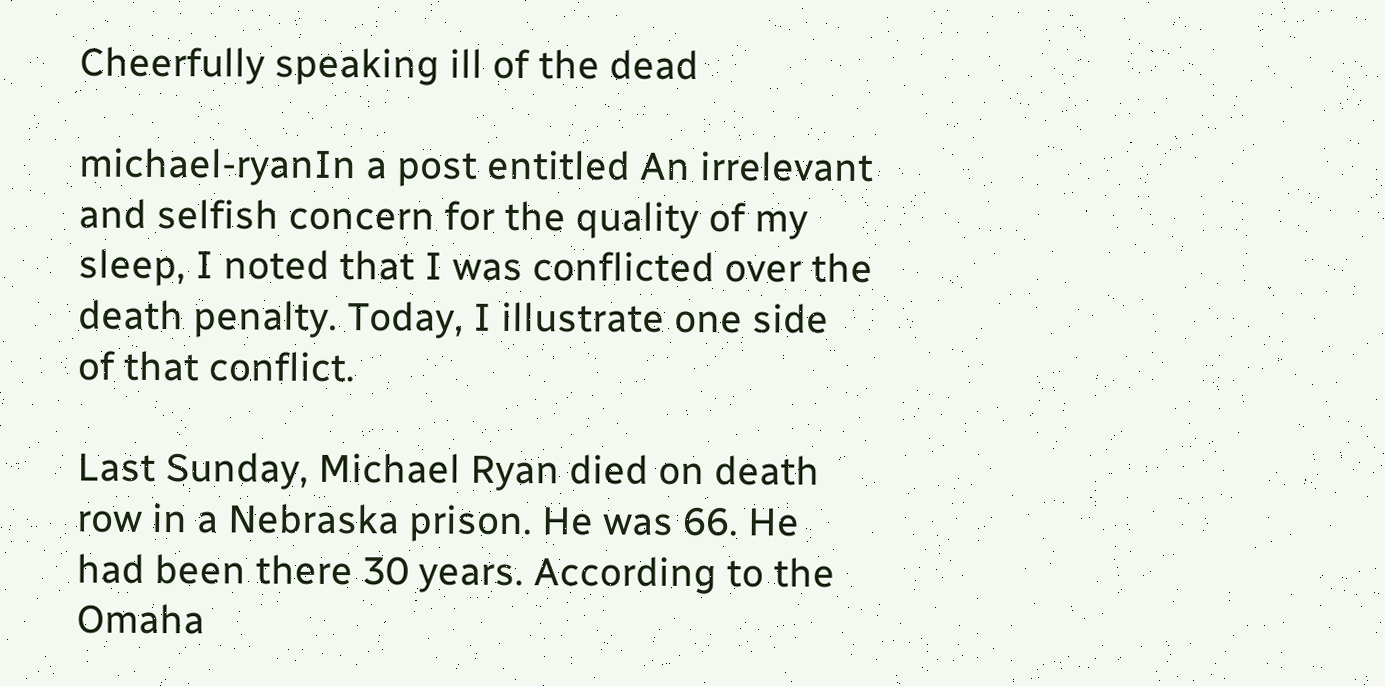Cheerfully speaking ill of the dead

michael-ryanIn a post entitled An irrelevant and selfish concern for the quality of my sleep, I noted that I was conflicted over the death penalty. Today, I illustrate one side of that conflict.

Last Sunday, Michael Ryan died on death row in a Nebraska prison. He was 66. He had been there 30 years. According to the Omaha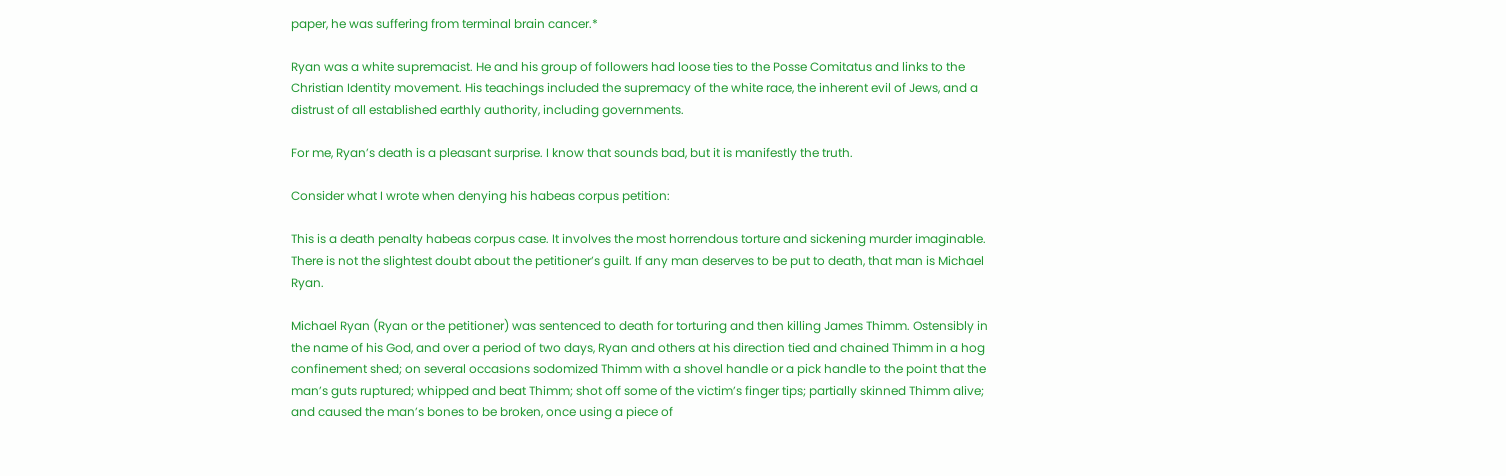paper, he was suffering from terminal brain cancer.*

Ryan was a white supremacist. He and his group of followers had loose ties to the Posse Comitatus and links to the Christian Identity movement. His teachings included the supremacy of the white race, the inherent evil of Jews, and a distrust of all established earthly authority, including governments.

For me, Ryan’s death is a pleasant surprise. I know that sounds bad, but it is manifestly the truth.

Consider what I wrote when denying his habeas corpus petition:

This is a death penalty habeas corpus case. It involves the most horrendous torture and sickening murder imaginable. There is not the slightest doubt about the petitioner’s guilt. If any man deserves to be put to death, that man is Michael Ryan.

Michael Ryan (Ryan or the petitioner) was sentenced to death for torturing and then killing James Thimm. Ostensibly in the name of his God, and over a period of two days, Ryan and others at his direction tied and chained Thimm in a hog confinement shed; on several occasions sodomized Thimm with a shovel handle or a pick handle to the point that the man’s guts ruptured; whipped and beat Thimm; shot off some of the victim’s finger tips; partially skinned Thimm alive; and caused the man’s bones to be broken, once using a piece of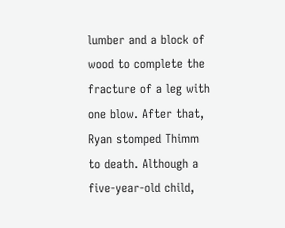lumber and a block of wood to complete the fracture of a leg with one blow. After that, Ryan stomped Thimm to death. Although a five-year-old child,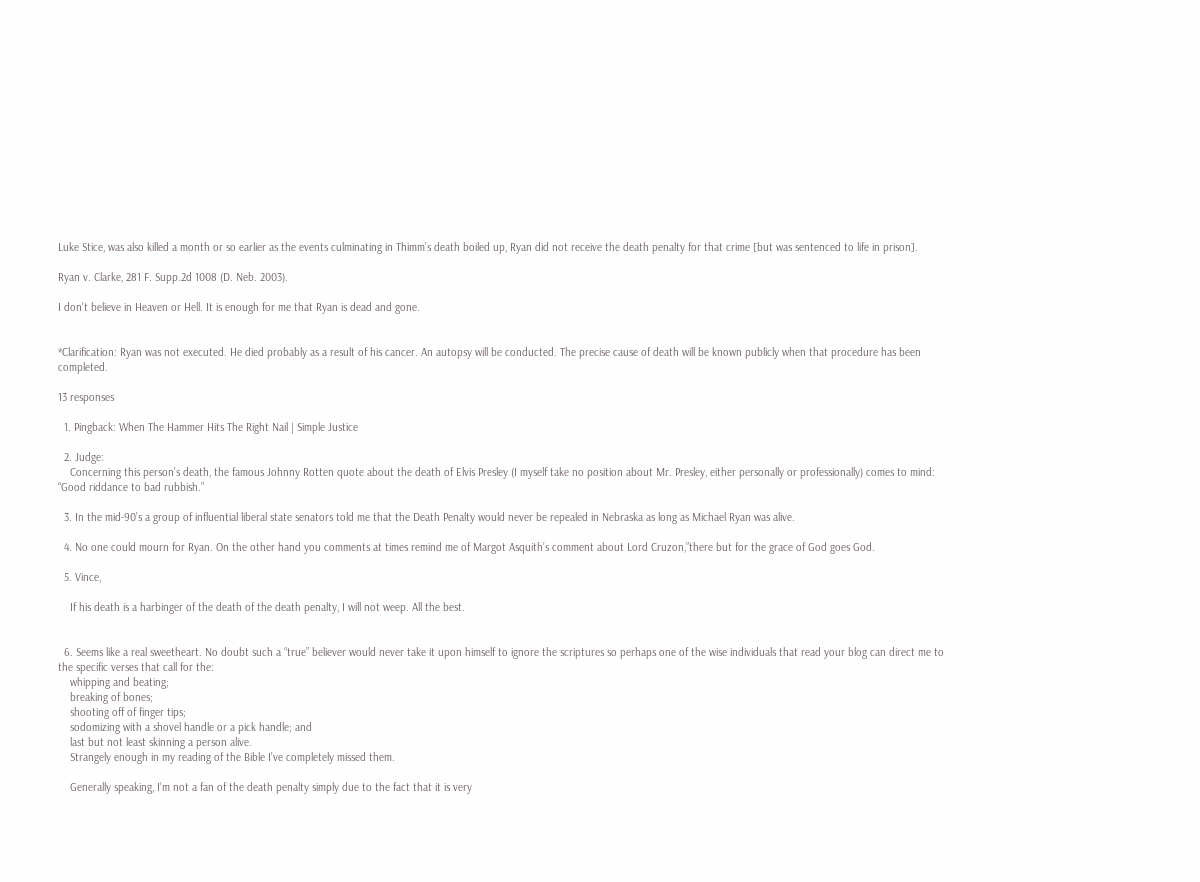Luke Stice, was also killed a month or so earlier as the events culminating in Thimm’s death boiled up, Ryan did not receive the death penalty for that crime [but was sentenced to life in prison].

Ryan v. Clarke, 281 F. Supp.2d 1008 (D. Neb. 2003).

I don’t believe in Heaven or Hell. It is enough for me that Ryan is dead and gone.


*Clarification: Ryan was not executed. He died probably as a result of his cancer. An autopsy will be conducted. The precise cause of death will be known publicly when that procedure has been completed.

13 responses

  1. Pingback: When The Hammer Hits The Right Nail | Simple Justice

  2. Judge:
    Concerning this person’s death, the famous Johnny Rotten quote about the death of Elvis Presley (I myself take no position about Mr. Presley, either personally or professionally) comes to mind: “Good riddance to bad rubbish.”

  3. In the mid-90’s a group of influential liberal state senators told me that the Death Penalty would never be repealed in Nebraska as long as Michael Ryan was alive.

  4. No one could mourn for Ryan. On the other hand you comments at times remind me of Margot Asquith’s comment about Lord Cruzon,”there but for the grace of God goes God.

  5. Vince,

    If his death is a harbinger of the death of the death penalty, I will not weep. All the best.


  6. Seems like a real sweetheart. No doubt such a “true” believer would never take it upon himself to ignore the scriptures so perhaps one of the wise individuals that read your blog can direct me to the specific verses that call for the:
    whipping and beating;
    breaking of bones;
    shooting off of finger tips;
    sodomizing with a shovel handle or a pick handle; and
    last but not least skinning a person alive.
    Strangely enough in my reading of the Bible I’ve completely missed them.

    Generally speaking, I’m not a fan of the death penalty simply due to the fact that it is very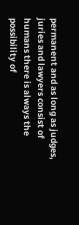permanent and as long as judges, juries and lawyers consist of humans there is always the possibility of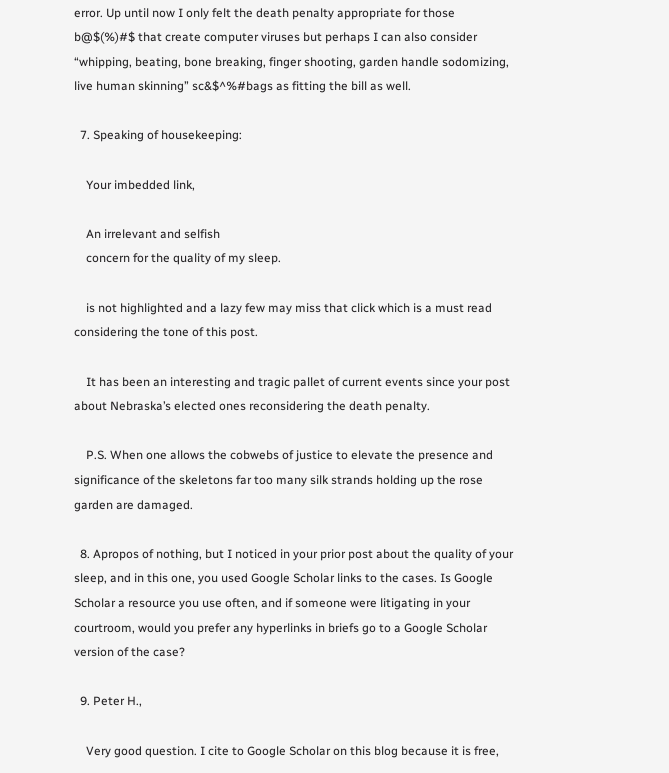error. Up until now I only felt the death penalty appropriate for those b@$(%)#$ that create computer viruses but perhaps I can also consider “whipping, beating, bone breaking, finger shooting, garden handle sodomizing, live human skinning” sc&$^%#bags as fitting the bill as well.

  7. Speaking of housekeeping:

    Your imbedded link,

    An irrelevant and selfish
    concern for the quality of my sleep.

    is not highlighted and a lazy few may miss that click which is a must read considering the tone of this post.

    It has been an interesting and tragic pallet of current events since your post about Nebraska’s elected ones reconsidering the death penalty.

    P.S. When one allows the cobwebs of justice to elevate the presence and significance of the skeletons far too many silk strands holding up the rose garden are damaged.

  8. Apropos of nothing, but I noticed in your prior post about the quality of your sleep, and in this one, you used Google Scholar links to the cases. Is Google Scholar a resource you use often, and if someone were litigating in your courtroom, would you prefer any hyperlinks in briefs go to a Google Scholar version of the case?

  9. Peter H.,

    Very good question. I cite to Google Scholar on this blog because it is free,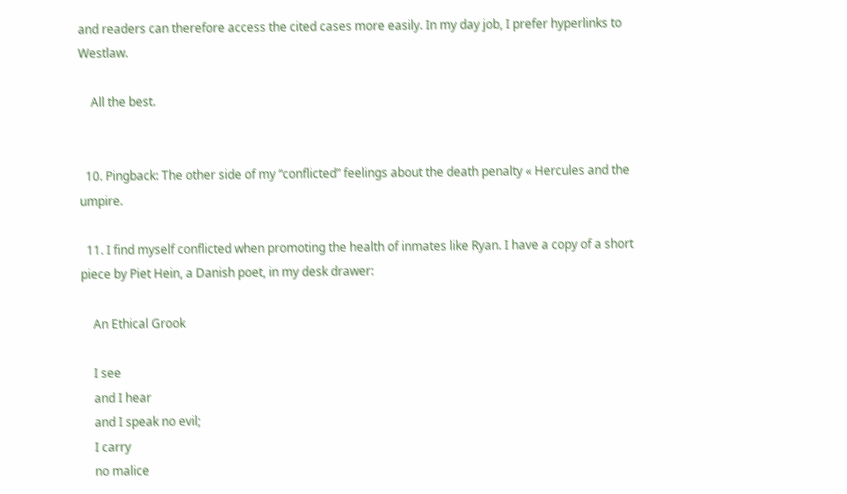and readers can therefore access the cited cases more easily. In my day job, I prefer hyperlinks to Westlaw.

    All the best.


  10. Pingback: The other side of my “conflicted” feelings about the death penalty « Hercules and the umpire.

  11. I find myself conflicted when promoting the health of inmates like Ryan. I have a copy of a short piece by Piet Hein, a Danish poet, in my desk drawer:

    An Ethical Grook

    I see
    and I hear
    and I speak no evil;
    I carry
    no malice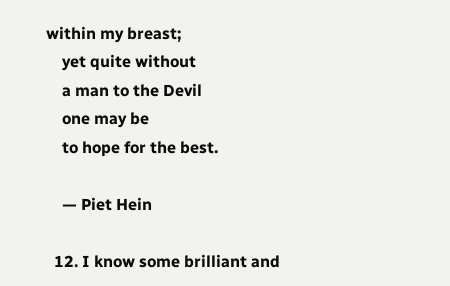within my breast;
    yet quite without
    a man to the Devil
    one may be
    to hope for the best.

    — Piet Hein

  12. I know some brilliant and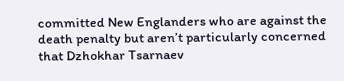committed New Englanders who are against the death penalty but aren’t particularly concerned that Dzhokhar Tsarnaev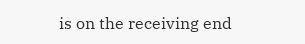is on the receiving end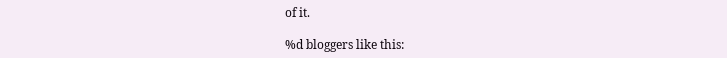of it.

%d bloggers like this: